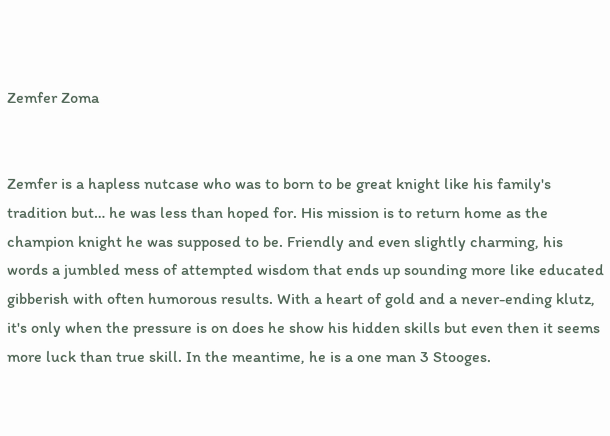Zemfer Zoma


Zemfer is a hapless nutcase who was to born to be great knight like his family's tradition but… he was less than hoped for. His mission is to return home as the champion knight he was supposed to be. Friendly and even slightly charming, his words a jumbled mess of attempted wisdom that ends up sounding more like educated gibberish with often humorous results. With a heart of gold and a never-ending klutz, it's only when the pressure is on does he show his hidden skills but even then it seems more luck than true skill. In the meantime, he is a one man 3 Stooges.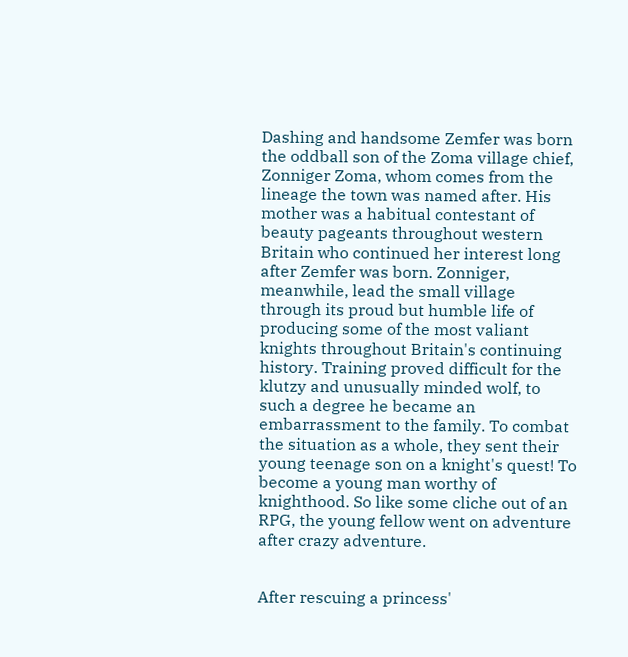Dashing and handsome Zemfer was born the oddball son of the Zoma village chief, Zonniger Zoma, whom comes from the lineage the town was named after. His mother was a habitual contestant of beauty pageants throughout western Britain who continued her interest long after Zemfer was born. Zonniger, meanwhile, lead the small village through its proud but humble life of producing some of the most valiant knights throughout Britain's continuing history. Training proved difficult for the klutzy and unusually minded wolf, to such a degree he became an embarrassment to the family. To combat the situation as a whole, they sent their young teenage son on a knight's quest! To become a young man worthy of knighthood. So like some cliche out of an RPG, the young fellow went on adventure after crazy adventure.


After rescuing a princess'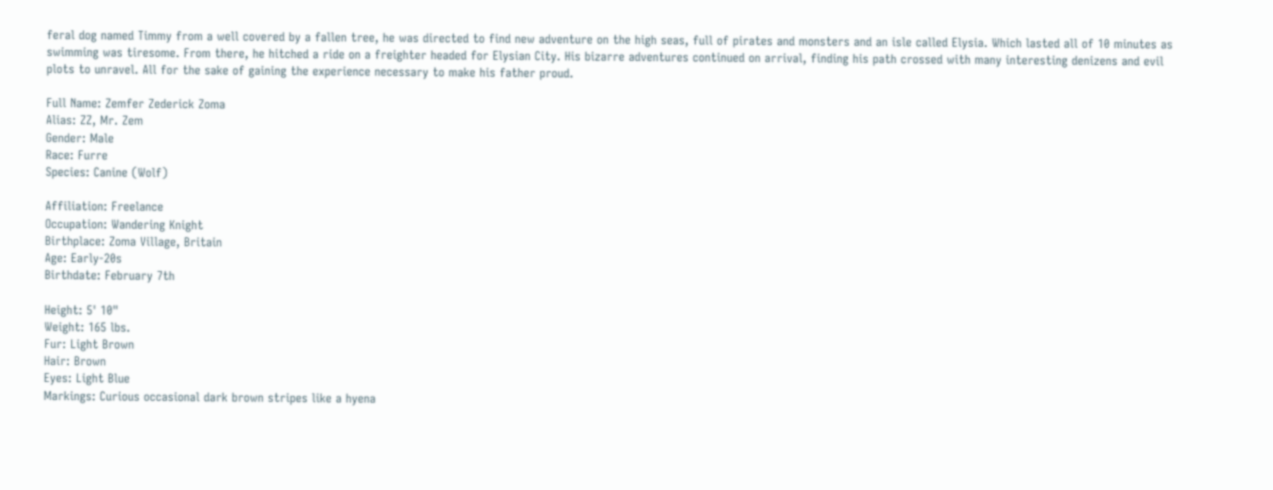feral dog named Timmy from a well covered by a fallen tree, he was directed to find new adventure on the high seas, full of pirates and monsters and an isle called Elysia. Which lasted all of 10 minutes as swimming was tiresome. From there, he hitched a ride on a freighter headed for Elysian City. His bizarre adventures continued on arrival, finding his path crossed with many interesting denizens and evil plots to unravel. All for the sake of gaining the experience necessary to make his father proud.

Full Name: Zemfer Zederick Zoma
Alias: ZZ, Mr. Zem
Gender: Male
Race: Furre
Species: Canine (Wolf)

Affiliation: Freelance
Occupation: Wandering Knight
Birthplace: Zoma Village, Britain
Age: Early-20s
Birthdate: February 7th

Height: 5' 10"
Weight: 165 lbs.
Fur: Light Brown
Hair: Brown
Eyes: Light Blue
Markings: Curious occasional dark brown stripes like a hyena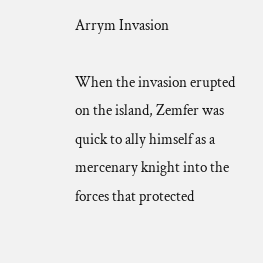Arrym Invasion

When the invasion erupted on the island, Zemfer was quick to ally himself as a mercenary knight into the forces that protected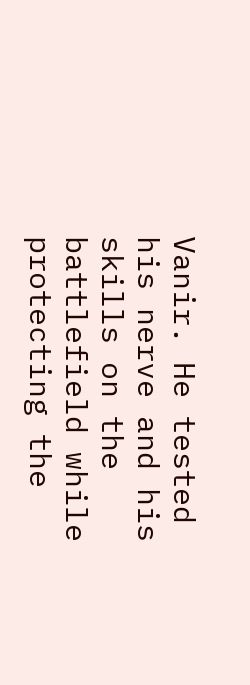Vanir. He tested his nerve and his skills on the battlefield while protecting the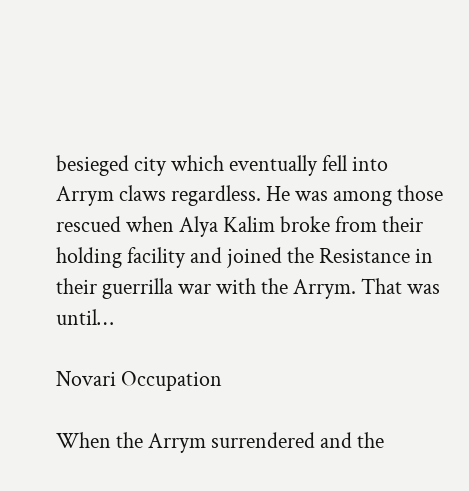besieged city which eventually fell into Arrym claws regardless. He was among those rescued when Alya Kalim broke from their holding facility and joined the Resistance in their guerrilla war with the Arrym. That was until…

Novari Occupation

When the Arrym surrendered and the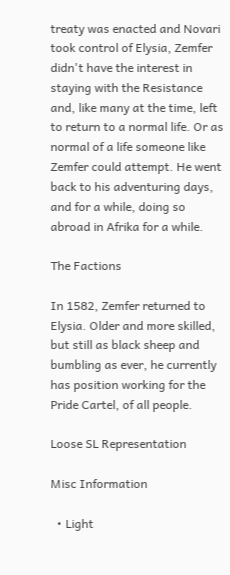treaty was enacted and Novari took control of Elysia, Zemfer didn't have the interest in staying with the Resistance and, like many at the time, left to return to a normal life. Or as normal of a life someone like Zemfer could attempt. He went back to his adventuring days, and for a while, doing so abroad in Afrika for a while.

The Factions

In 1582, Zemfer returned to Elysia. Older and more skilled, but still as black sheep and bumbling as ever, he currently has position working for the Pride Cartel, of all people.

Loose SL Representation

Misc Information

  • Light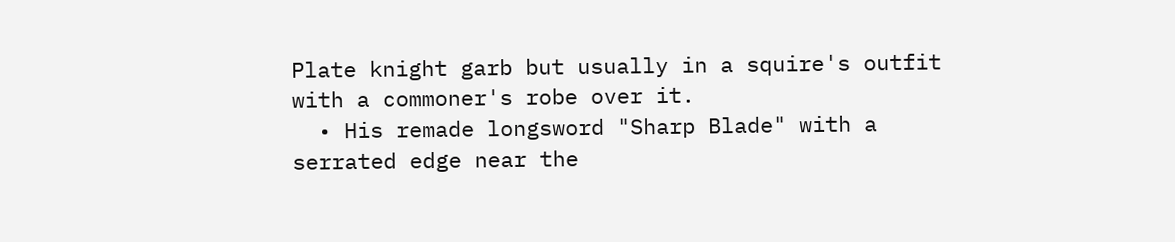Plate knight garb but usually in a squire's outfit with a commoner's robe over it.
  • His remade longsword "Sharp Blade" with a serrated edge near the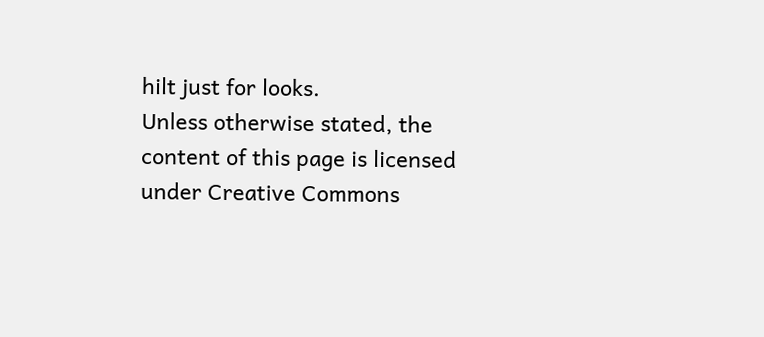hilt just for looks.
Unless otherwise stated, the content of this page is licensed under Creative Commons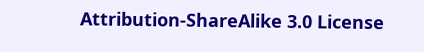Attribution-ShareAlike 3.0 License